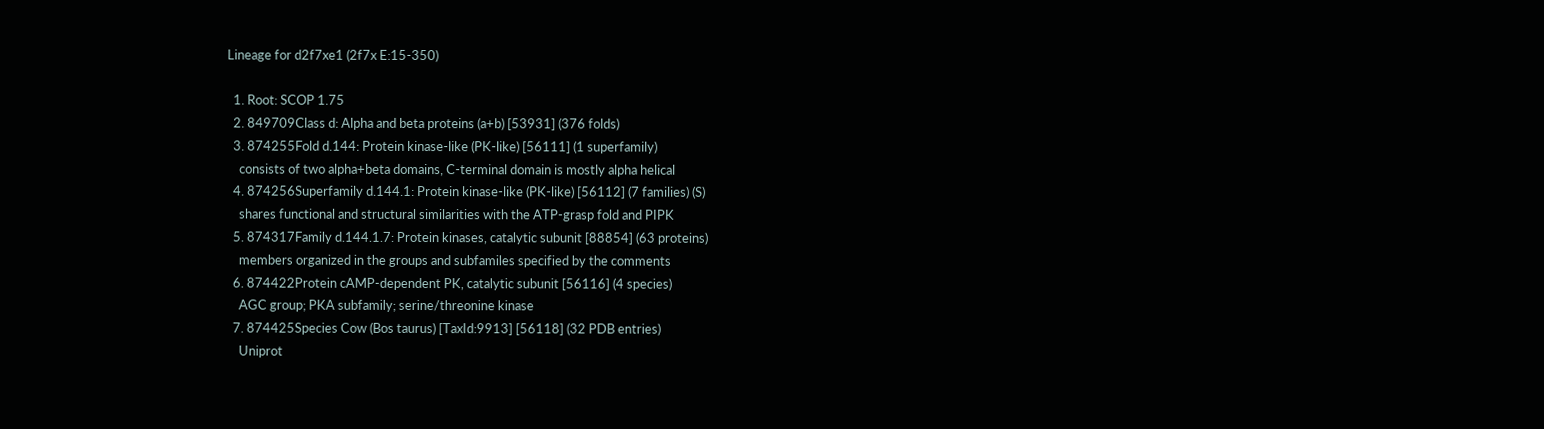Lineage for d2f7xe1 (2f7x E:15-350)

  1. Root: SCOP 1.75
  2. 849709Class d: Alpha and beta proteins (a+b) [53931] (376 folds)
  3. 874255Fold d.144: Protein kinase-like (PK-like) [56111] (1 superfamily)
    consists of two alpha+beta domains, C-terminal domain is mostly alpha helical
  4. 874256Superfamily d.144.1: Protein kinase-like (PK-like) [56112] (7 families) (S)
    shares functional and structural similarities with the ATP-grasp fold and PIPK
  5. 874317Family d.144.1.7: Protein kinases, catalytic subunit [88854] (63 proteins)
    members organized in the groups and subfamiles specified by the comments
  6. 874422Protein cAMP-dependent PK, catalytic subunit [56116] (4 species)
    AGC group; PKA subfamily; serine/threonine kinase
  7. 874425Species Cow (Bos taurus) [TaxId:9913] [56118] (32 PDB entries)
    Uniprot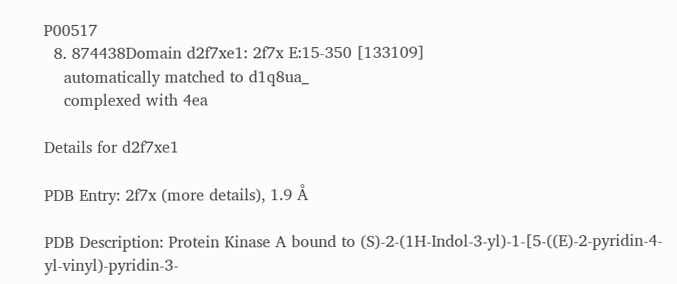P00517
  8. 874438Domain d2f7xe1: 2f7x E:15-350 [133109]
    automatically matched to d1q8ua_
    complexed with 4ea

Details for d2f7xe1

PDB Entry: 2f7x (more details), 1.9 Å

PDB Description: Protein Kinase A bound to (S)-2-(1H-Indol-3-yl)-1-[5-((E)-2-pyridin-4-yl-vinyl)-pyridin-3-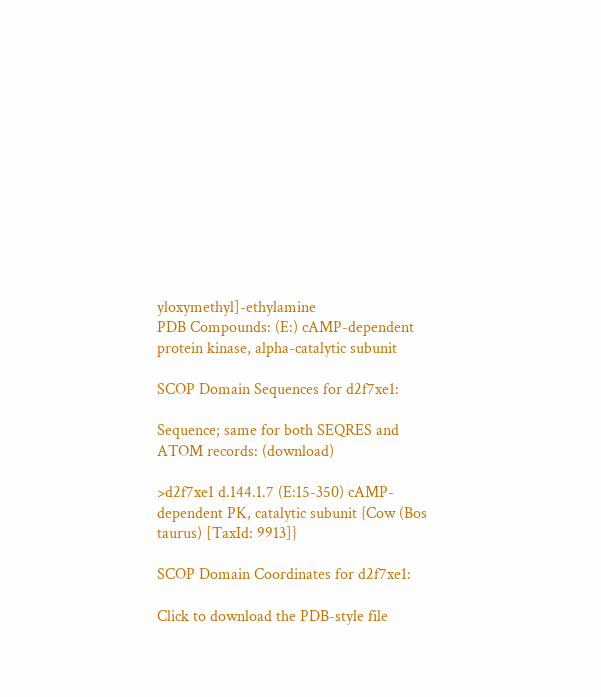yloxymethyl]-ethylamine
PDB Compounds: (E:) cAMP-dependent protein kinase, alpha-catalytic subunit

SCOP Domain Sequences for d2f7xe1:

Sequence; same for both SEQRES and ATOM records: (download)

>d2f7xe1 d.144.1.7 (E:15-350) cAMP-dependent PK, catalytic subunit {Cow (Bos taurus) [TaxId: 9913]}

SCOP Domain Coordinates for d2f7xe1:

Click to download the PDB-style file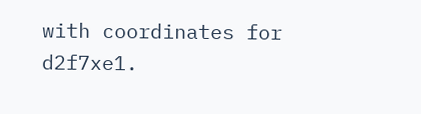with coordinates for d2f7xe1.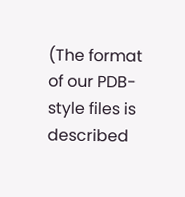(The format of our PDB-style files is described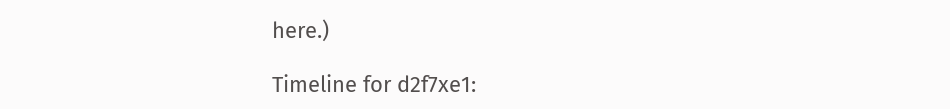here.)

Timeline for d2f7xe1: